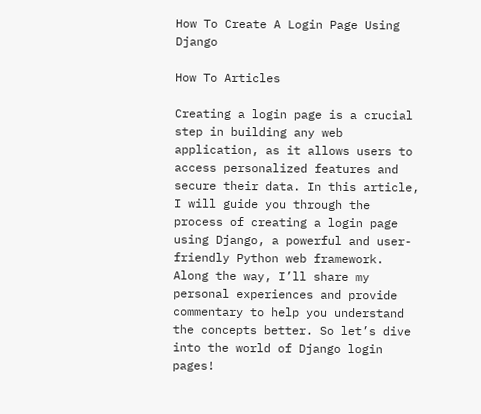How To Create A Login Page Using Django

How To Articles

Creating a login page is a crucial step in building any web application, as it allows users to access personalized features and secure their data. In this article, I will guide you through the process of creating a login page using Django, a powerful and user-friendly Python web framework. Along the way, I’ll share my personal experiences and provide commentary to help you understand the concepts better. So let’s dive into the world of Django login pages!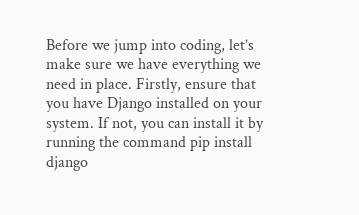Before we jump into coding, let’s make sure we have everything we need in place. Firstly, ensure that you have Django installed on your system. If not, you can install it by running the command pip install django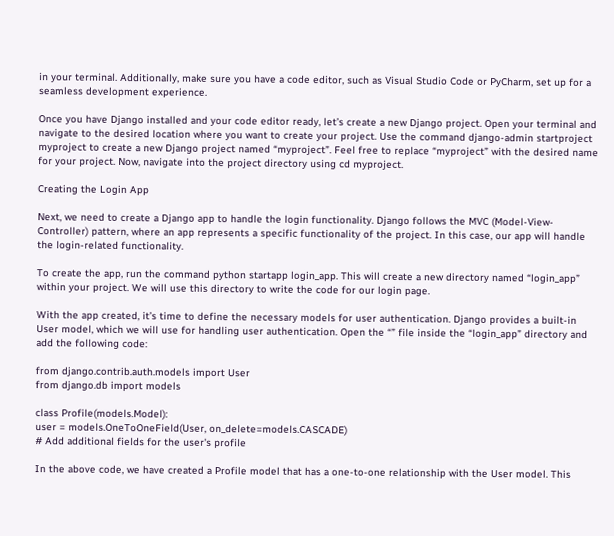in your terminal. Additionally, make sure you have a code editor, such as Visual Studio Code or PyCharm, set up for a seamless development experience.

Once you have Django installed and your code editor ready, let’s create a new Django project. Open your terminal and navigate to the desired location where you want to create your project. Use the command django-admin startproject myproject to create a new Django project named “myproject”. Feel free to replace “myproject” with the desired name for your project. Now, navigate into the project directory using cd myproject.

Creating the Login App

Next, we need to create a Django app to handle the login functionality. Django follows the MVC (Model-View-Controller) pattern, where an app represents a specific functionality of the project. In this case, our app will handle the login-related functionality.

To create the app, run the command python startapp login_app. This will create a new directory named “login_app” within your project. We will use this directory to write the code for our login page.

With the app created, it’s time to define the necessary models for user authentication. Django provides a built-in User model, which we will use for handling user authentication. Open the “” file inside the “login_app” directory and add the following code:

from django.contrib.auth.models import User
from django.db import models

class Profile(models.Model):
user = models.OneToOneField(User, on_delete=models.CASCADE)
# Add additional fields for the user's profile

In the above code, we have created a Profile model that has a one-to-one relationship with the User model. This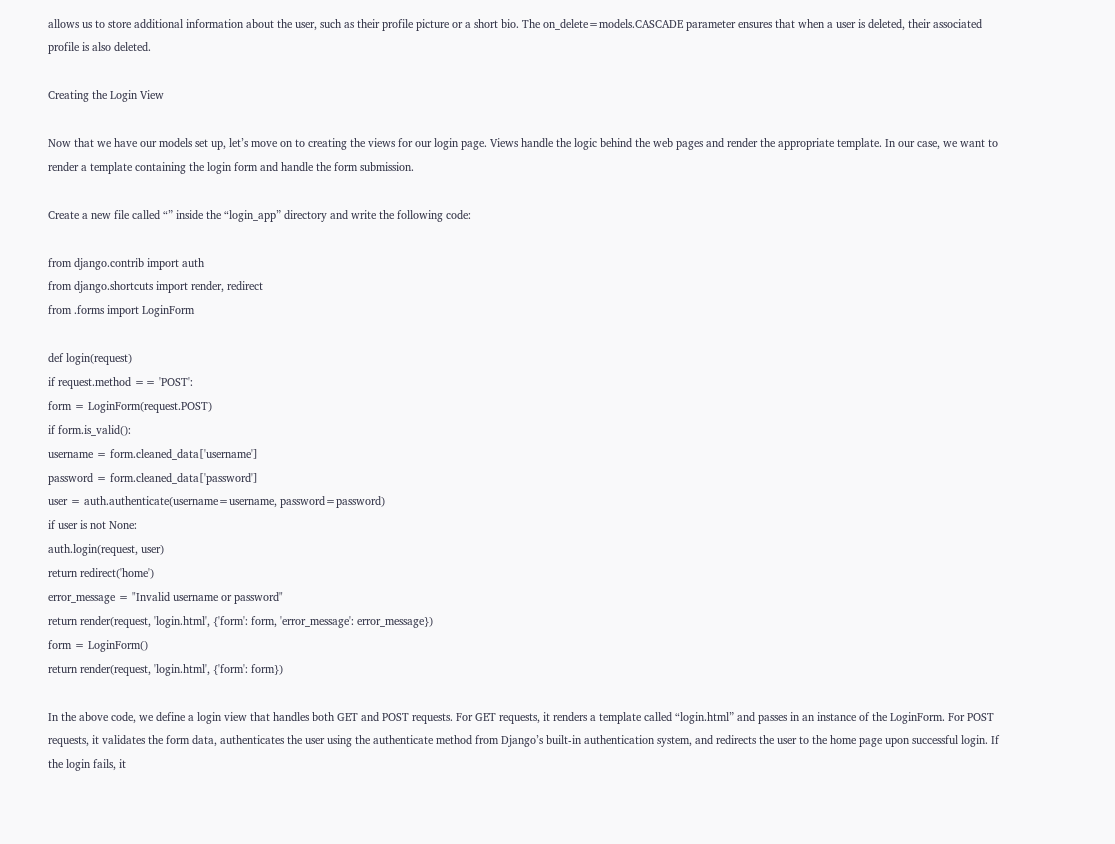allows us to store additional information about the user, such as their profile picture or a short bio. The on_delete=models.CASCADE parameter ensures that when a user is deleted, their associated profile is also deleted.

Creating the Login View

Now that we have our models set up, let’s move on to creating the views for our login page. Views handle the logic behind the web pages and render the appropriate template. In our case, we want to render a template containing the login form and handle the form submission.

Create a new file called “” inside the “login_app” directory and write the following code:

from django.contrib import auth
from django.shortcuts import render, redirect
from .forms import LoginForm

def login(request)
if request.method == 'POST':
form = LoginForm(request.POST)
if form.is_valid():
username = form.cleaned_data['username']
password = form.cleaned_data['password']
user = auth.authenticate(username=username, password=password)
if user is not None:
auth.login(request, user)
return redirect('home')
error_message = "Invalid username or password"
return render(request, 'login.html', {'form': form, 'error_message': error_message})
form = LoginForm()
return render(request, 'login.html', {'form': form})

In the above code, we define a login view that handles both GET and POST requests. For GET requests, it renders a template called “login.html” and passes in an instance of the LoginForm. For POST requests, it validates the form data, authenticates the user using the authenticate method from Django’s built-in authentication system, and redirects the user to the home page upon successful login. If the login fails, it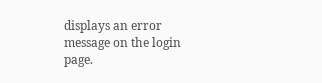displays an error message on the login page.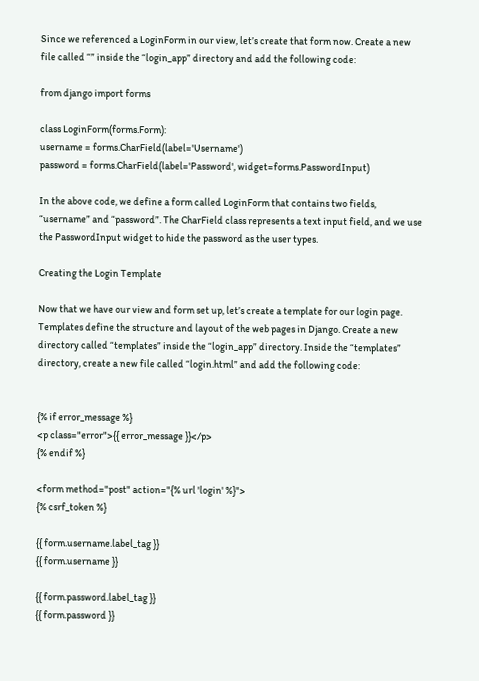Since we referenced a LoginForm in our view, let’s create that form now. Create a new file called “” inside the “login_app” directory and add the following code:

from django import forms

class LoginForm(forms.Form):
username = forms.CharField(label='Username')
password = forms.CharField(label='Password', widget=forms.PasswordInput)

In the above code, we define a form called LoginForm that contains two fields, “username” and “password”. The CharField class represents a text input field, and we use the PasswordInput widget to hide the password as the user types.

Creating the Login Template

Now that we have our view and form set up, let’s create a template for our login page. Templates define the structure and layout of the web pages in Django. Create a new directory called “templates” inside the “login_app” directory. Inside the “templates” directory, create a new file called “login.html” and add the following code:


{% if error_message %}
<p class="error">{{ error_message }}</p>
{% endif %}

<form method="post" action="{% url 'login' %}">
{% csrf_token %}

{{ form.username.label_tag }}
{{ form.username }}

{{ form.password.label_tag }}
{{ form.password }}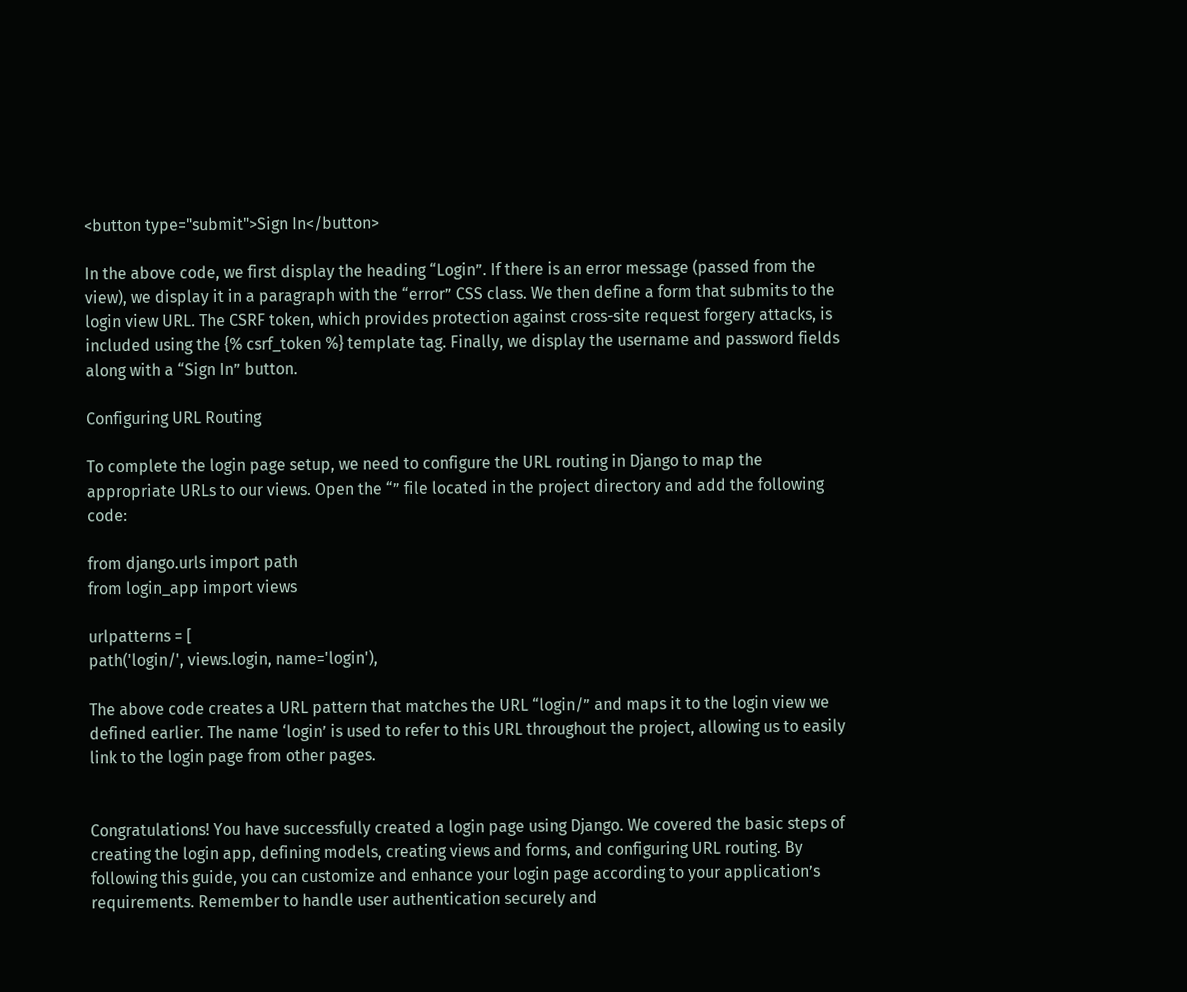<button type="submit">Sign In</button>

In the above code, we first display the heading “Login”. If there is an error message (passed from the view), we display it in a paragraph with the “error” CSS class. We then define a form that submits to the login view URL. The CSRF token, which provides protection against cross-site request forgery attacks, is included using the {% csrf_token %} template tag. Finally, we display the username and password fields along with a “Sign In” button.

Configuring URL Routing

To complete the login page setup, we need to configure the URL routing in Django to map the appropriate URLs to our views. Open the “” file located in the project directory and add the following code:

from django.urls import path
from login_app import views

urlpatterns = [
path('login/', views.login, name='login'),

The above code creates a URL pattern that matches the URL “login/” and maps it to the login view we defined earlier. The name ‘login’ is used to refer to this URL throughout the project, allowing us to easily link to the login page from other pages.


Congratulations! You have successfully created a login page using Django. We covered the basic steps of creating the login app, defining models, creating views and forms, and configuring URL routing. By following this guide, you can customize and enhance your login page according to your application’s requirements. Remember to handle user authentication securely and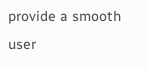provide a smooth user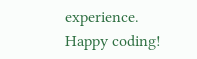experience. Happy coding!